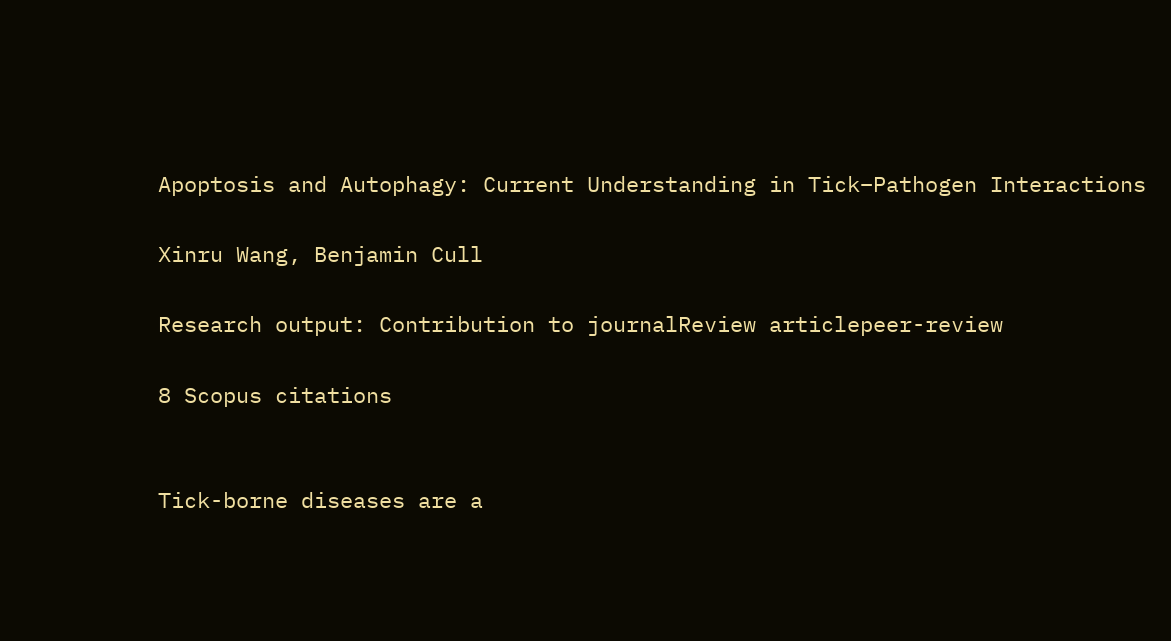Apoptosis and Autophagy: Current Understanding in Tick–Pathogen Interactions

Xinru Wang, Benjamin Cull

Research output: Contribution to journalReview articlepeer-review

8 Scopus citations


Tick-borne diseases are a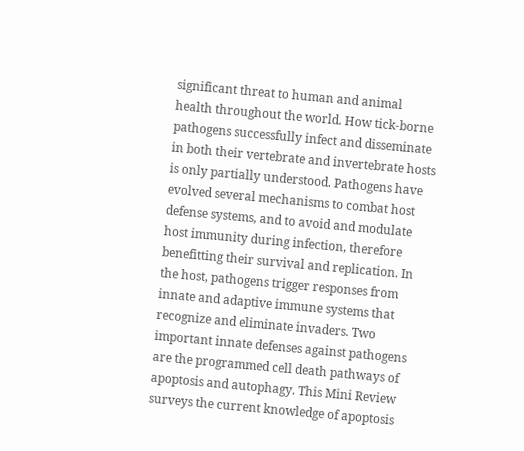significant threat to human and animal health throughout the world. How tick-borne pathogens successfully infect and disseminate in both their vertebrate and invertebrate hosts is only partially understood. Pathogens have evolved several mechanisms to combat host defense systems, and to avoid and modulate host immunity during infection, therefore benefitting their survival and replication. In the host, pathogens trigger responses from innate and adaptive immune systems that recognize and eliminate invaders. Two important innate defenses against pathogens are the programmed cell death pathways of apoptosis and autophagy. This Mini Review surveys the current knowledge of apoptosis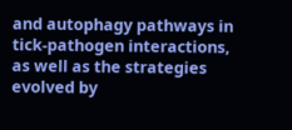and autophagy pathways in tick-pathogen interactions, as well as the strategies evolved by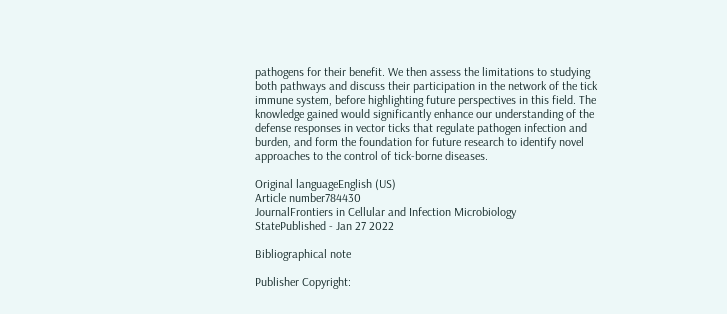pathogens for their benefit. We then assess the limitations to studying both pathways and discuss their participation in the network of the tick immune system, before highlighting future perspectives in this field. The knowledge gained would significantly enhance our understanding of the defense responses in vector ticks that regulate pathogen infection and burden, and form the foundation for future research to identify novel approaches to the control of tick-borne diseases.

Original languageEnglish (US)
Article number784430
JournalFrontiers in Cellular and Infection Microbiology
StatePublished - Jan 27 2022

Bibliographical note

Publisher Copyright: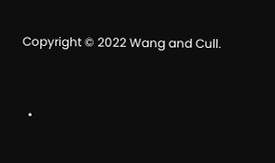Copyright © 2022 Wang and Cull.


  •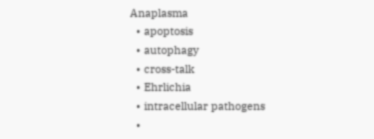Anaplasma
  • apoptosis
  • autophagy
  • cross-talk
  • Ehrlichia
  • intracellular pathogens
  •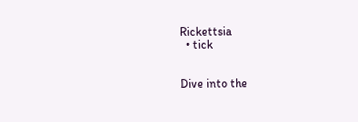Rickettsia
  • tick


Dive into the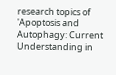research topics of 'Apoptosis and Autophagy: Current Understanding in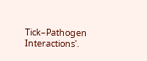Tick–Pathogen Interactions'.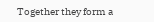Together they form a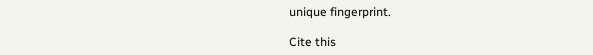unique fingerprint.

Cite this